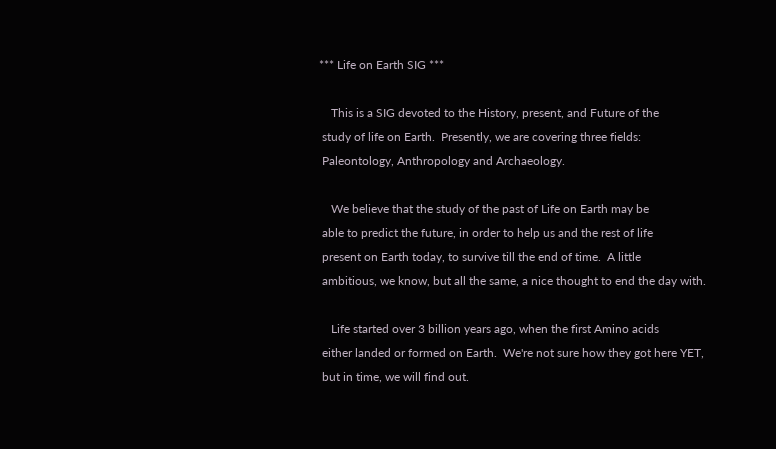*** Life on Earth SIG ***

    This is a SIG devoted to the History, present, and Future of the
 study of life on Earth.  Presently, we are covering three fields:
 Paleontology, Anthropology and Archaeology.

    We believe that the study of the past of Life on Earth may be
 able to predict the future, in order to help us and the rest of life
 present on Earth today, to survive till the end of time.  A little
 ambitious, we know, but all the same, a nice thought to end the day with.

    Life started over 3 billion years ago, when the first Amino acids
 either landed or formed on Earth.  We're not sure how they got here YET,
 but in time, we will find out.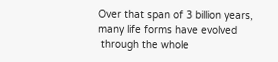Over that span of 3 billion years, many life forms have evolved
 through the whole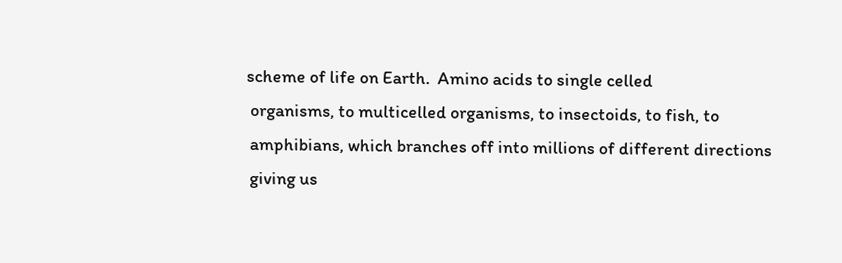scheme of life on Earth.  Amino acids to single celled
 organisms, to multicelled organisms, to insectoids, to fish, to
 amphibians, which branches off into millions of different directions
 giving us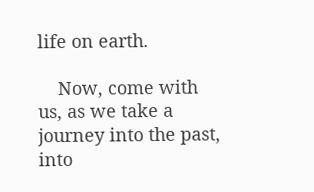life on earth.

    Now, come with us, as we take a journey into the past, into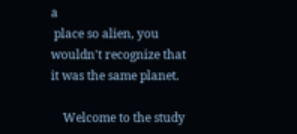a
 place so alien, you wouldn't recognize that it was the same planet.

    Welcome to the study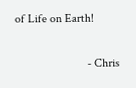of Life on Earth!

                        - Chris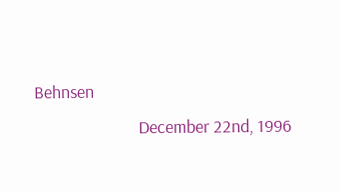Behnsen
                          December 22nd, 1996